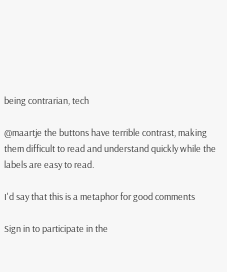being contrarian, tech

@maartje the buttons have terrible contrast, making them difficult to read and understand quickly while the labels are easy to read.

I'd say that this is a metaphor for good comments

Sign in to participate in the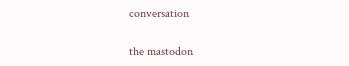conversation

the mastodon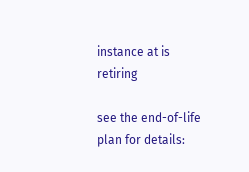instance at is retiring

see the end-of-life plan for details: